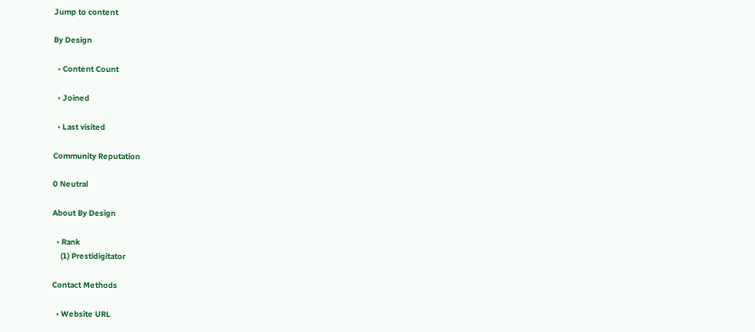Jump to content

By Design

  • Content Count

  • Joined

  • Last visited

Community Reputation

0 Neutral

About By Design

  • Rank
    (1) Prestidigitator

Contact Methods

  • Website URL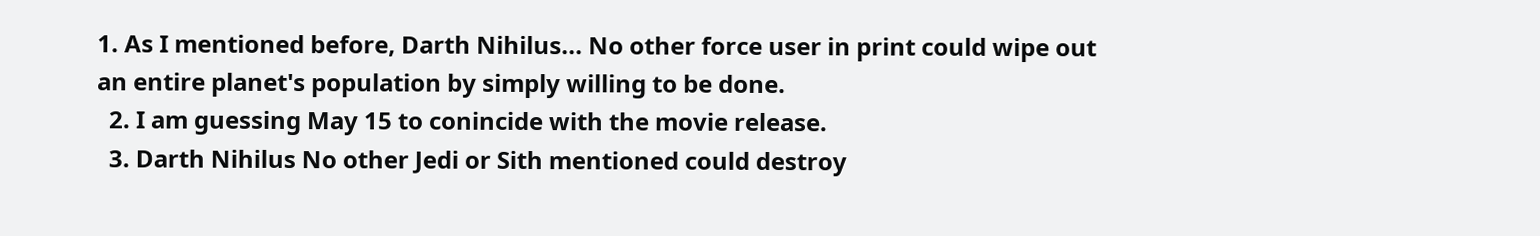1. As I mentioned before, Darth Nihilus... No other force user in print could wipe out an entire planet's population by simply willing to be done.
  2. I am guessing May 15 to conincide with the movie release.
  3. Darth Nihilus No other Jedi or Sith mentioned could destroy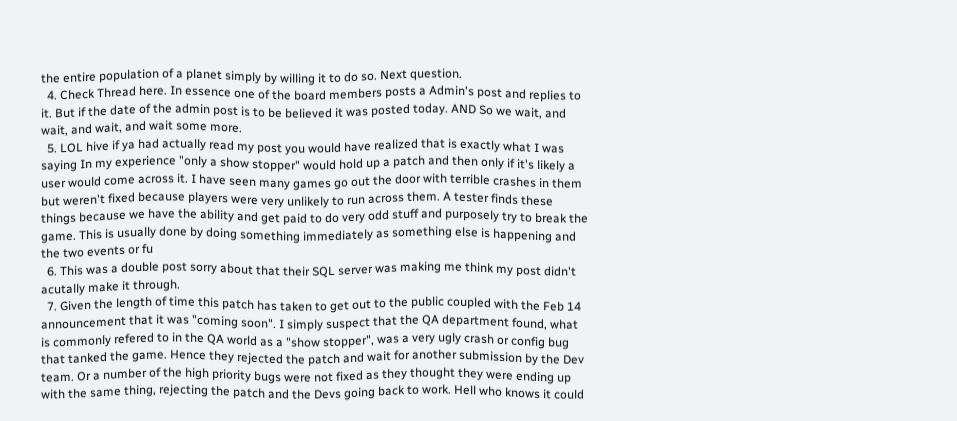the entire population of a planet simply by willing it to do so. Next question.
  4. Check Thread here. In essence one of the board members posts a Admin's post and replies to it. But if the date of the admin post is to be believed it was posted today. AND So we wait, and wait, and wait, and wait some more.
  5. LOL hive if ya had actually read my post you would have realized that is exactly what I was saying In my experience "only a show stopper" would hold up a patch and then only if it's likely a user would come across it. I have seen many games go out the door with terrible crashes in them but weren't fixed because players were very unlikely to run across them. A tester finds these things because we have the ability and get paid to do very odd stuff and purposely try to break the game. This is usually done by doing something immediately as something else is happening and the two events or fu
  6. This was a double post sorry about that their SQL server was making me think my post didn't acutally make it through.
  7. Given the length of time this patch has taken to get out to the public coupled with the Feb 14 announcement that it was "coming soon". I simply suspect that the QA department found, what is commonly refered to in the QA world as a "show stopper", was a very ugly crash or config bug that tanked the game. Hence they rejected the patch and wait for another submission by the Dev team. Or a number of the high priority bugs were not fixed as they thought they were ending up with the same thing, rejecting the patch and the Devs going back to work. Hell who knows it could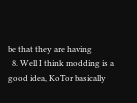be that they are having
  8. Well I think modding is a good idea, KoTor basically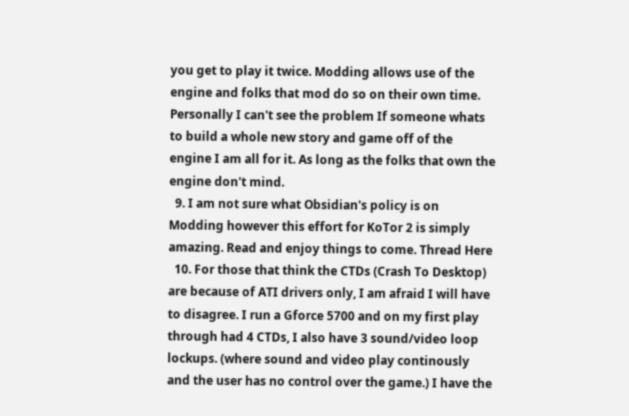you get to play it twice. Modding allows use of the engine and folks that mod do so on their own time. Personally I can't see the problem If someone whats to build a whole new story and game off of the engine I am all for it. As long as the folks that own the engine don't mind.
  9. I am not sure what Obsidian's policy is on Modding however this effort for KoTor 2 is simply amazing. Read and enjoy things to come. Thread Here
  10. For those that think the CTDs (Crash To Desktop) are because of ATI drivers only, I am afraid I will have to disagree. I run a Gforce 5700 and on my first play through had 4 CTDs, I also have 3 sound/video loop lockups. (where sound and video play continously and the user has no control over the game.) I have the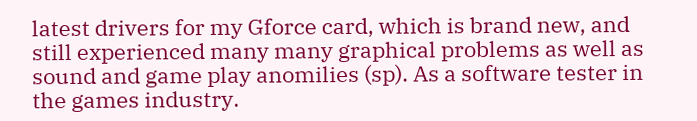latest drivers for my Gforce card, which is brand new, and still experienced many many graphical problems as well as sound and game play anomilies (sp). As a software tester in the games industry.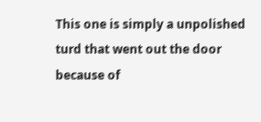This one is simply a unpolished turd that went out the door because of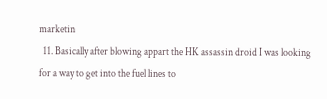marketin
  11. Basically after blowing appart the HK assassin droid I was looking for a way to get into the fuel lines to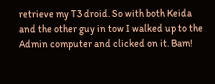retrieve my T3 droid. So with both Keida and the other guy in tow I walked up to the Admin computer and clicked on it. Bam!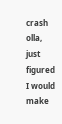crash olla, just figured I would make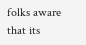folks aware that its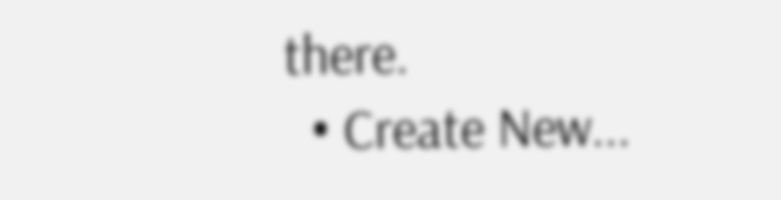there.
  • Create New...